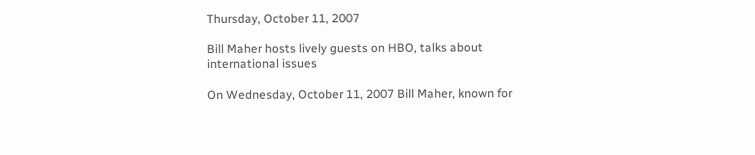Thursday, October 11, 2007

Bill Maher hosts lively guests on HBO, talks about international issues

On Wednesday, October 11, 2007 Bill Maher, known for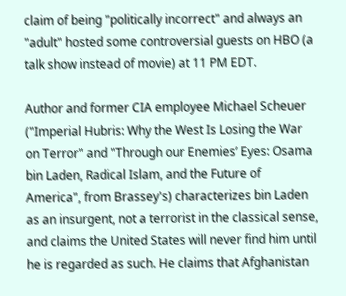claim of being "politically incorrect" and always an "adult" hosted some controversial guests on HBO (a talk show instead of movie) at 11 PM EDT.

Author and former CIA employee Michael Scheuer ("Imperial Hubris: Why the West Is Losing the War on Terror" and "Through our Enemies’ Eyes: Osama bin Laden, Radical Islam, and the Future of America", from Brassey's) characterizes bin Laden as an insurgent, not a terrorist in the classical sense, and claims the United States will never find him until he is regarded as such. He claims that Afghanistan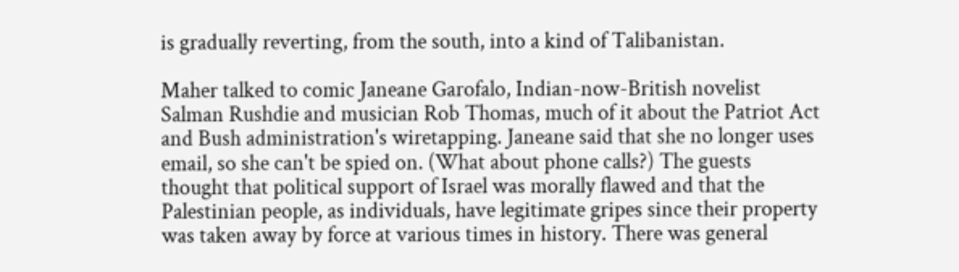is gradually reverting, from the south, into a kind of Talibanistan.

Maher talked to comic Janeane Garofalo, Indian-now-British novelist Salman Rushdie and musician Rob Thomas, much of it about the Patriot Act and Bush administration's wiretapping. Janeane said that she no longer uses email, so she can't be spied on. (What about phone calls?) The guests thought that political support of Israel was morally flawed and that the Palestinian people, as individuals, have legitimate gripes since their property was taken away by force at various times in history. There was general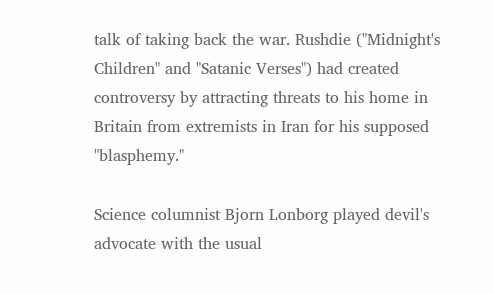talk of taking back the war. Rushdie ("Midnight's Children" and "Satanic Verses") had created controversy by attracting threats to his home in Britain from extremists in Iran for his supposed "blasphemy."

Science columnist Bjorn Lonborg played devil's advocate with the usual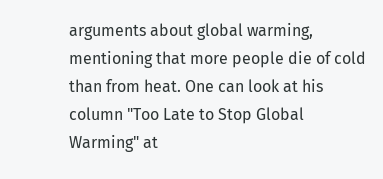arguments about global warming, mentioning that more people die of cold than from heat. One can look at his column "Too Late to Stop Global Warming" at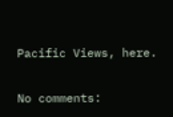Pacific Views, here.

No comments: